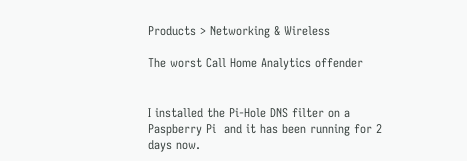Products > Networking & Wireless

The worst Call Home Analytics offender


I installed the Pi-Hole DNS filter on a Paspberry Pi  and it has been running for 2 days now.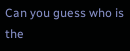Can you guess who is the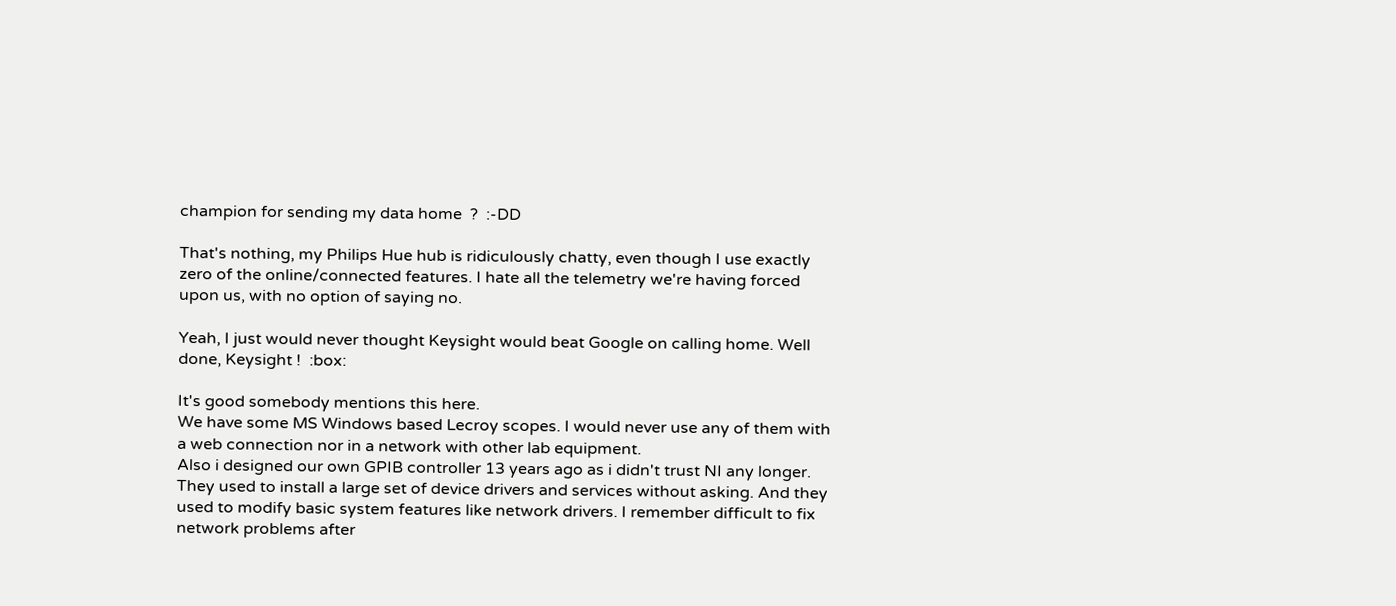champion for sending my data home  ?  :-DD

That's nothing, my Philips Hue hub is ridiculously chatty, even though I use exactly zero of the online/connected features. I hate all the telemetry we're having forced upon us, with no option of saying no.

Yeah, I just would never thought Keysight would beat Google on calling home. Well done, Keysight !  :box:

It's good somebody mentions this here.
We have some MS Windows based Lecroy scopes. I would never use any of them with a web connection nor in a network with other lab equipment.
Also i designed our own GPIB controller 13 years ago as i didn't trust NI any longer. They used to install a large set of device drivers and services without asking. And they used to modify basic system features like network drivers. I remember difficult to fix network problems after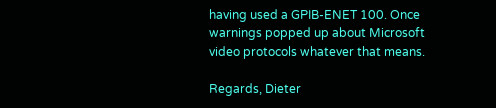having used a GPIB-ENET 100. Once warnings popped up about Microsoft video protocols whatever that means.

Regards, Dieter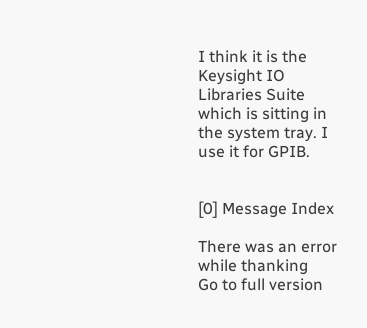I think it is the Keysight IO Libraries Suite which is sitting in the system tray. I use it for GPIB.


[0] Message Index

There was an error while thanking
Go to full version